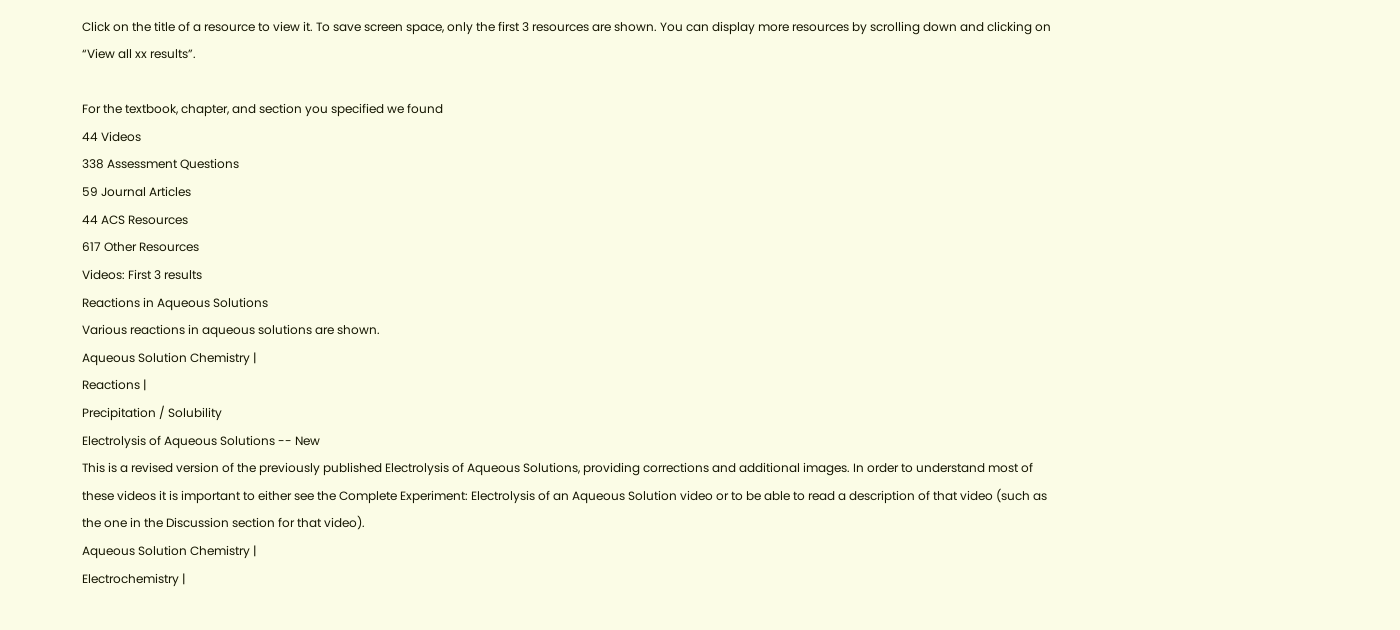Click on the title of a resource to view it. To save screen space, only the first 3 resources are shown. You can display more resources by scrolling down and clicking on “View all xx results”.

For the textbook, chapter, and section you specified we found
44 Videos
338 Assessment Questions
59 Journal Articles
44 ACS Resources
617 Other Resources
Videos: First 3 results
Reactions in Aqueous Solutions
Various reactions in aqueous solutions are shown.
Aqueous Solution Chemistry |
Reactions |
Precipitation / Solubility
Electrolysis of Aqueous Solutions -- New
This is a revised version of the previously published Electrolysis of Aqueous Solutions, providing corrections and additional images. In order to understand most of these videos it is important to either see the Complete Experiment: Electrolysis of an Aqueous Solution video or to be able to read a description of that video (such as the one in the Discussion section for that video).
Aqueous Solution Chemistry |
Electrochemistry |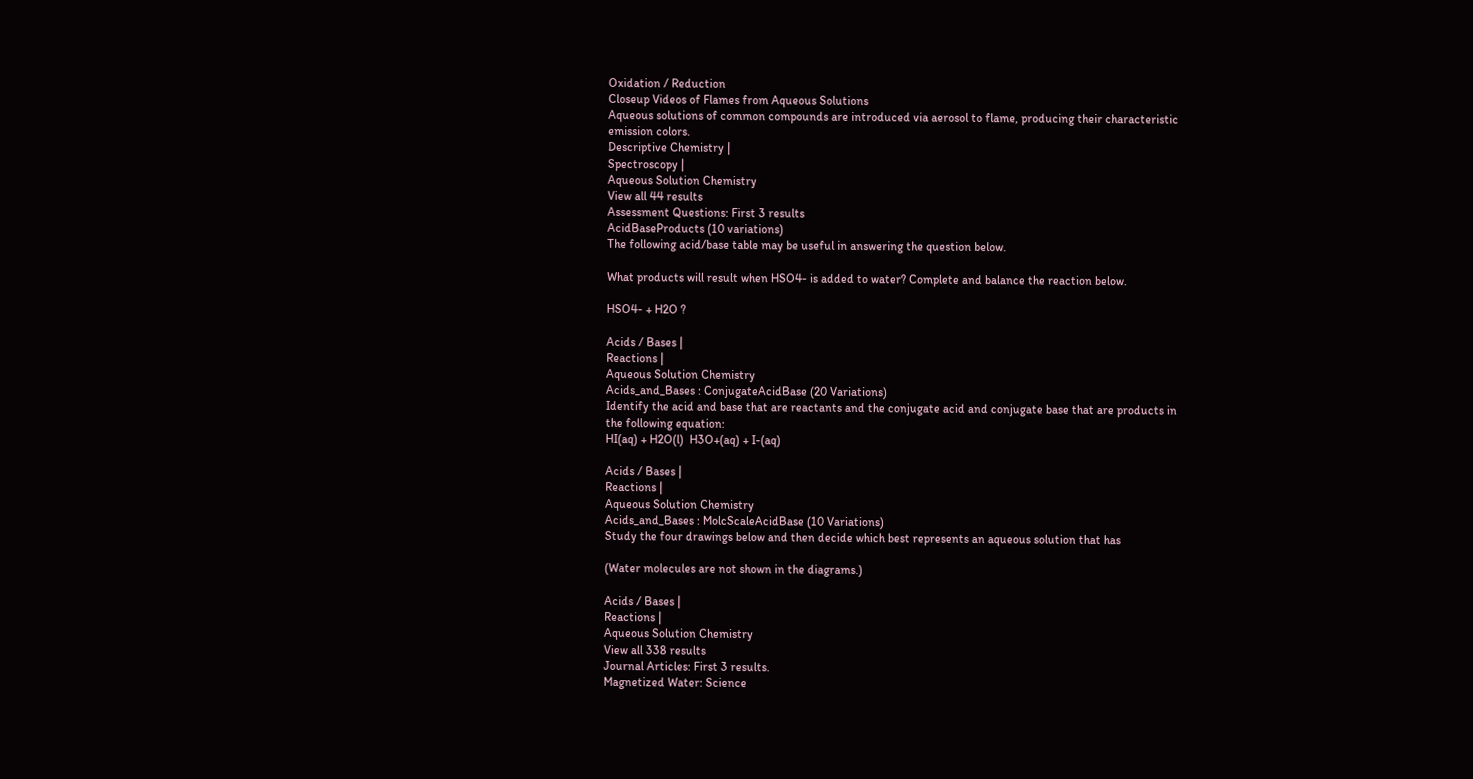Oxidation / Reduction
Closeup Videos of Flames from Aqueous Solutions
Aqueous solutions of common compounds are introduced via aerosol to flame, producing their characteristic emission colors.
Descriptive Chemistry |
Spectroscopy |
Aqueous Solution Chemistry
View all 44 results
Assessment Questions: First 3 results
AcidBaseProducts (10 variations)
The following acid/base table may be useful in answering the question below.

What products will result when HSO4- is added to water? Complete and balance the reaction below.

HSO4- + H2O ?

Acids / Bases |
Reactions |
Aqueous Solution Chemistry
Acids_and_Bases : ConjugateAcidBase (20 Variations)
Identify the acid and base that are reactants and the conjugate acid and conjugate base that are products in the following equation:
HI(aq) + H2O(l)  H3O+(aq) + I-(aq)

Acids / Bases |
Reactions |
Aqueous Solution Chemistry
Acids_and_Bases : MolcScaleAcidBase (10 Variations)
Study the four drawings below and then decide which best represents an aqueous solution that has

(Water molecules are not shown in the diagrams.)

Acids / Bases |
Reactions |
Aqueous Solution Chemistry
View all 338 results
Journal Articles: First 3 results.
Magnetized Water: Science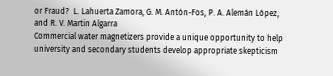or Fraud?  L. Lahuerta Zamora, G. M. Antón-Fos, P. A. Alemán López, and R. V. Martin Algarra
Commercial water magnetizers provide a unique opportunity to help university and secondary students develop appropriate skepticism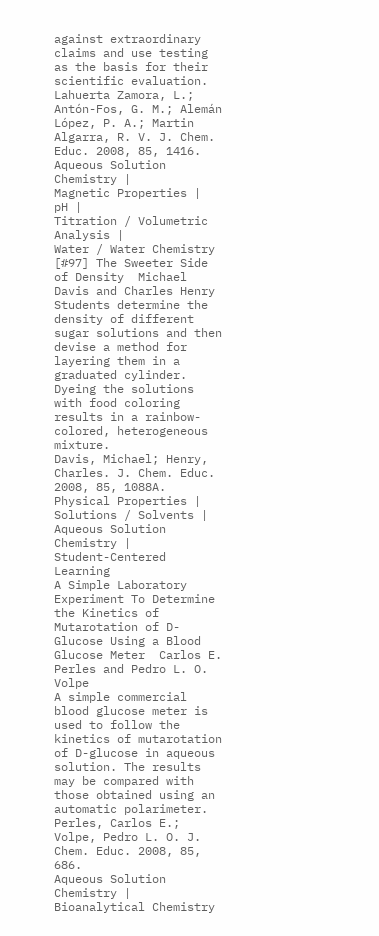against extraordinary claims and use testing as the basis for their scientific evaluation.
Lahuerta Zamora, L.; Antón-Fos, G. M.; Alemán López, P. A.; Martin Algarra, R. V. J. Chem. Educ. 2008, 85, 1416.
Aqueous Solution Chemistry |
Magnetic Properties |
pH |
Titration / Volumetric Analysis |
Water / Water Chemistry
[#97] The Sweeter Side of Density  Michael Davis and Charles Henry
Students determine the density of different sugar solutions and then devise a method for layering them in a graduated cylinder. Dyeing the solutions with food coloring results in a rainbow-colored, heterogeneous mixture.
Davis, Michael; Henry, Charles. J. Chem. Educ. 2008, 85, 1088A.
Physical Properties |
Solutions / Solvents |
Aqueous Solution Chemistry |
Student-Centered Learning
A Simple Laboratory Experiment To Determine the Kinetics of Mutarotation of D-Glucose Using a Blood Glucose Meter  Carlos E. Perles and Pedro L. O. Volpe
A simple commercial blood glucose meter is used to follow the kinetics of mutarotation of D-glucose in aqueous solution. The results may be compared with those obtained using an automatic polarimeter.
Perles, Carlos E.; Volpe, Pedro L. O. J. Chem. Educ. 2008, 85, 686.
Aqueous Solution Chemistry |
Bioanalytical Chemistry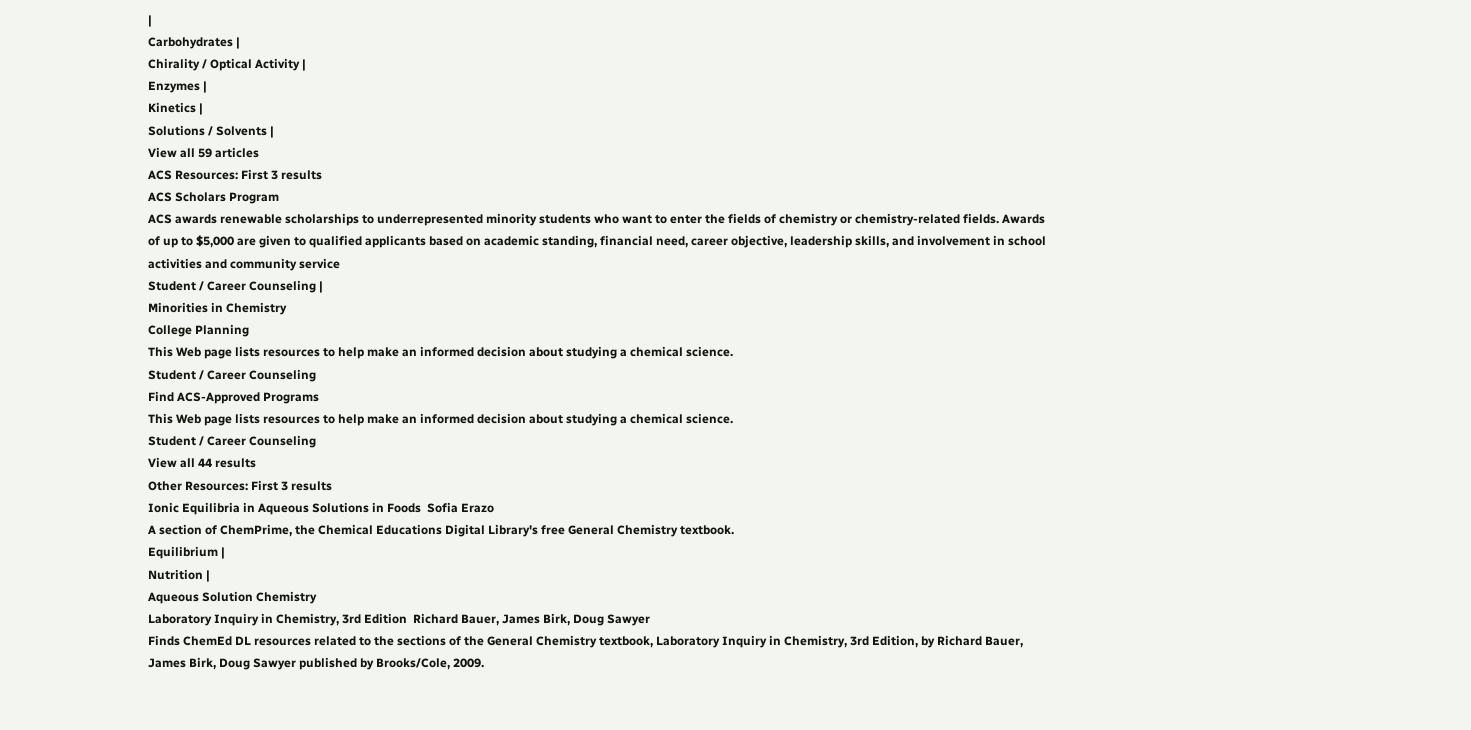|
Carbohydrates |
Chirality / Optical Activity |
Enzymes |
Kinetics |
Solutions / Solvents |
View all 59 articles
ACS Resources: First 3 results
ACS Scholars Program
ACS awards renewable scholarships to underrepresented minority students who want to enter the fields of chemistry or chemistry-related fields. Awards of up to $5,000 are given to qualified applicants based on academic standing, financial need, career objective, leadership skills, and involvement in school activities and community service
Student / Career Counseling |
Minorities in Chemistry
College Planning
This Web page lists resources to help make an informed decision about studying a chemical science.
Student / Career Counseling
Find ACS-Approved Programs
This Web page lists resources to help make an informed decision about studying a chemical science.
Student / Career Counseling
View all 44 results
Other Resources: First 3 results
Ionic Equilibria in Aqueous Solutions in Foods  Sofia Erazo
A section of ChemPrime, the Chemical Educations Digital Library's free General Chemistry textbook.
Equilibrium |
Nutrition |
Aqueous Solution Chemistry
Laboratory Inquiry in Chemistry, 3rd Edition  Richard Bauer, James Birk, Doug Sawyer
Finds ChemEd DL resources related to the sections of the General Chemistry textbook, Laboratory Inquiry in Chemistry, 3rd Edition, by Richard Bauer, James Birk, Doug Sawyer published by Brooks/Cole, 2009.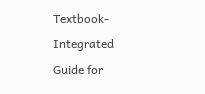Textbook-Integrated Guide for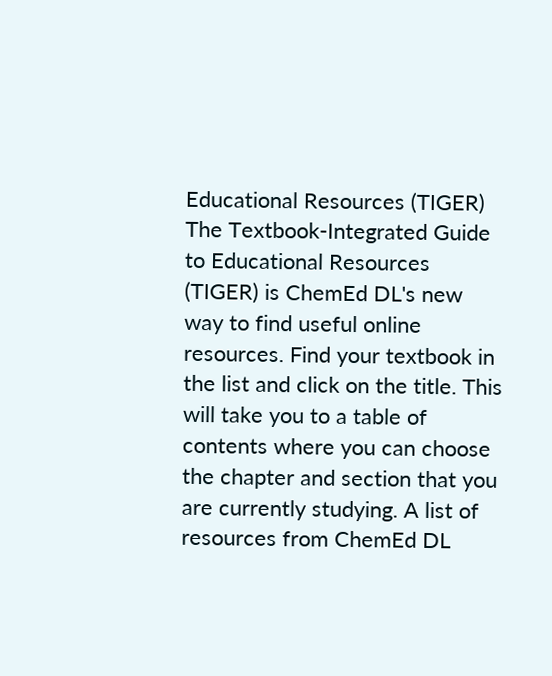Educational Resources (TIGER)
The Textbook-Integrated Guide to Educational Resources (TIGER) is ChemEd DL's new way to find useful online resources. Find your textbook in the list and click on the title. This will take you to a table of contents where you can choose the chapter and section that you are currently studying. A list of resources from ChemEd DL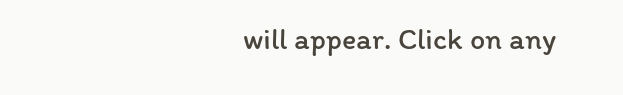will appear. Click on any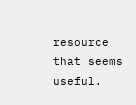resource that seems useful.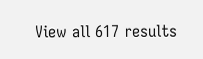View all 617 results